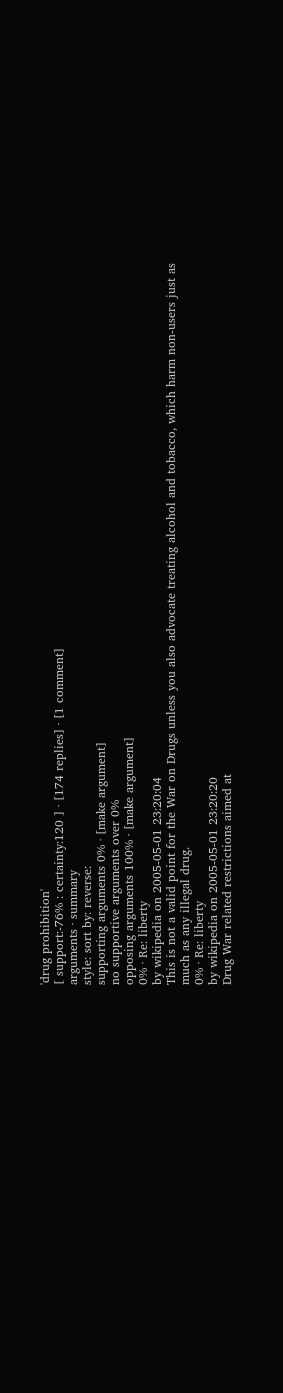'drug prohibition'
[ support:-76% : certainty:120 ] · [174 replies] · [1 comment]
arguments · summary
style: sort by: reverse:
supporting arguments 0% · [make argument]
no supportive arguments over 0%
opposing arguments 100% · [make argument]
0% · Re: liberty
by wikipedia on 2005-05-01 23:20:04
This is not a valid point for the War on Drugs unless you also advocate treating alcohol and tobacco, which harm non-users just as much as any illegal drug.
0% · Re: liberty
by wikipedia on 2005-05-01 23:20:20
Drug War related restrictions aimed at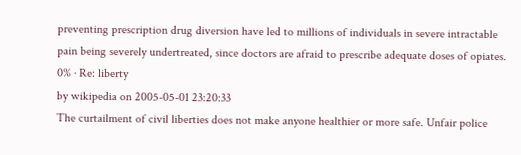preventing prescription drug diversion have led to millions of individuals in severe intractable pain being severely undertreated, since doctors are afraid to prescribe adequate doses of opiates.
0% · Re: liberty
by wikipedia on 2005-05-01 23:20:33
The curtailment of civil liberties does not make anyone healthier or more safe. Unfair police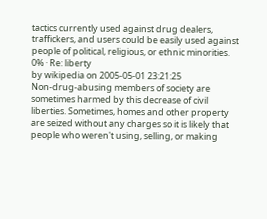tactics currently used against drug dealers, traffickers, and users could be easily used against people of political, religious, or ethnic minorities.
0% · Re: liberty
by wikipedia on 2005-05-01 23:21:25
Non-drug-abusing members of society are sometimes harmed by this decrease of civil liberties. Sometimes, homes and other property are seized without any charges so it is likely that people who weren't using, selling, or making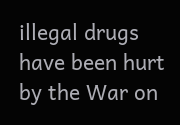illegal drugs have been hurt by the War on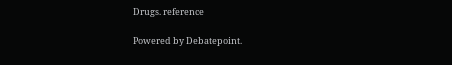Drugs. reference

Powered by Debatepoint.